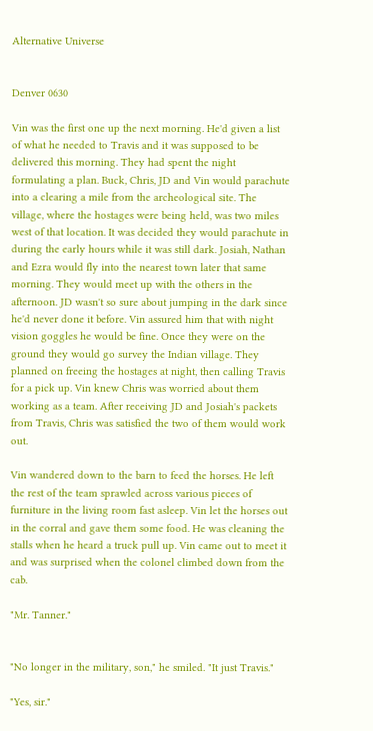Alternative Universe


Denver 0630

Vin was the first one up the next morning. He'd given a list of what he needed to Travis and it was supposed to be delivered this morning. They had spent the night formulating a plan. Buck, Chris, JD and Vin would parachute into a clearing a mile from the archeological site. The village, where the hostages were being held, was two miles west of that location. It was decided they would parachute in during the early hours while it was still dark. Josiah, Nathan and Ezra would fly into the nearest town later that same morning. They would meet up with the others in the afternoon. JD wasn't so sure about jumping in the dark since he'd never done it before. Vin assured him that with night vision goggles he would be fine. Once they were on the ground they would go survey the Indian village. They planned on freeing the hostages at night, then calling Travis for a pick up. Vin knew Chris was worried about them working as a team. After receiving JD and Josiah's packets from Travis, Chris was satisfied the two of them would work out.

Vin wandered down to the barn to feed the horses. He left the rest of the team sprawled across various pieces of furniture in the living room fast asleep. Vin let the horses out in the corral and gave them some food. He was cleaning the stalls when he heard a truck pull up. Vin came out to meet it and was surprised when the colonel climbed down from the cab.

"Mr. Tanner."


"No longer in the military, son," he smiled. "It just Travis."

"Yes, sir."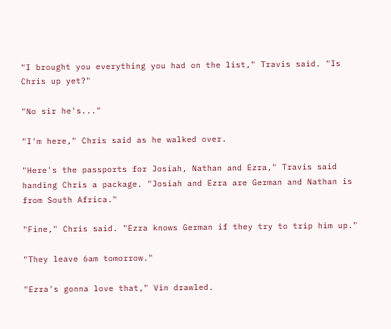"I brought you everything you had on the list," Travis said. "Is Chris up yet?"

"No sir he's..."

"I'm here," Chris said as he walked over.

"Here's the passports for Josiah, Nathan and Ezra," Travis said handing Chris a package. "Josiah and Ezra are German and Nathan is from South Africa."

"Fine," Chris said. "Ezra knows German if they try to trip him up."

"They leave 6am tomorrow."

"Ezra's gonna love that," Vin drawled.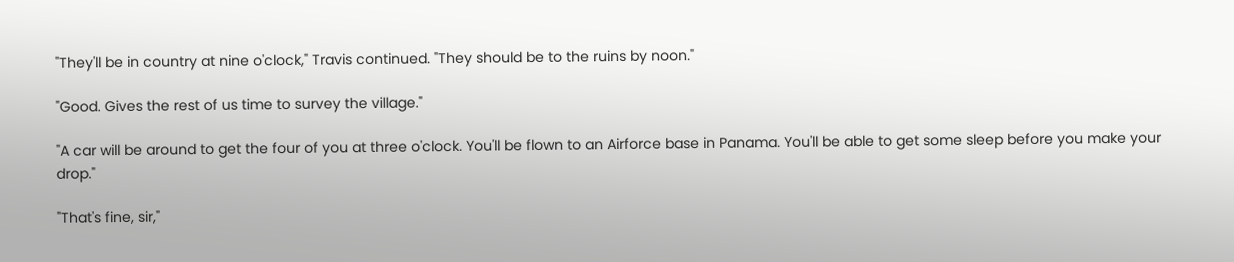"They'll be in country at nine o'clock," Travis continued. "They should be to the ruins by noon."

"Good. Gives the rest of us time to survey the village."

"A car will be around to get the four of you at three o'clock. You'll be flown to an Airforce base in Panama. You'll be able to get some sleep before you make your drop."

"That's fine, sir,"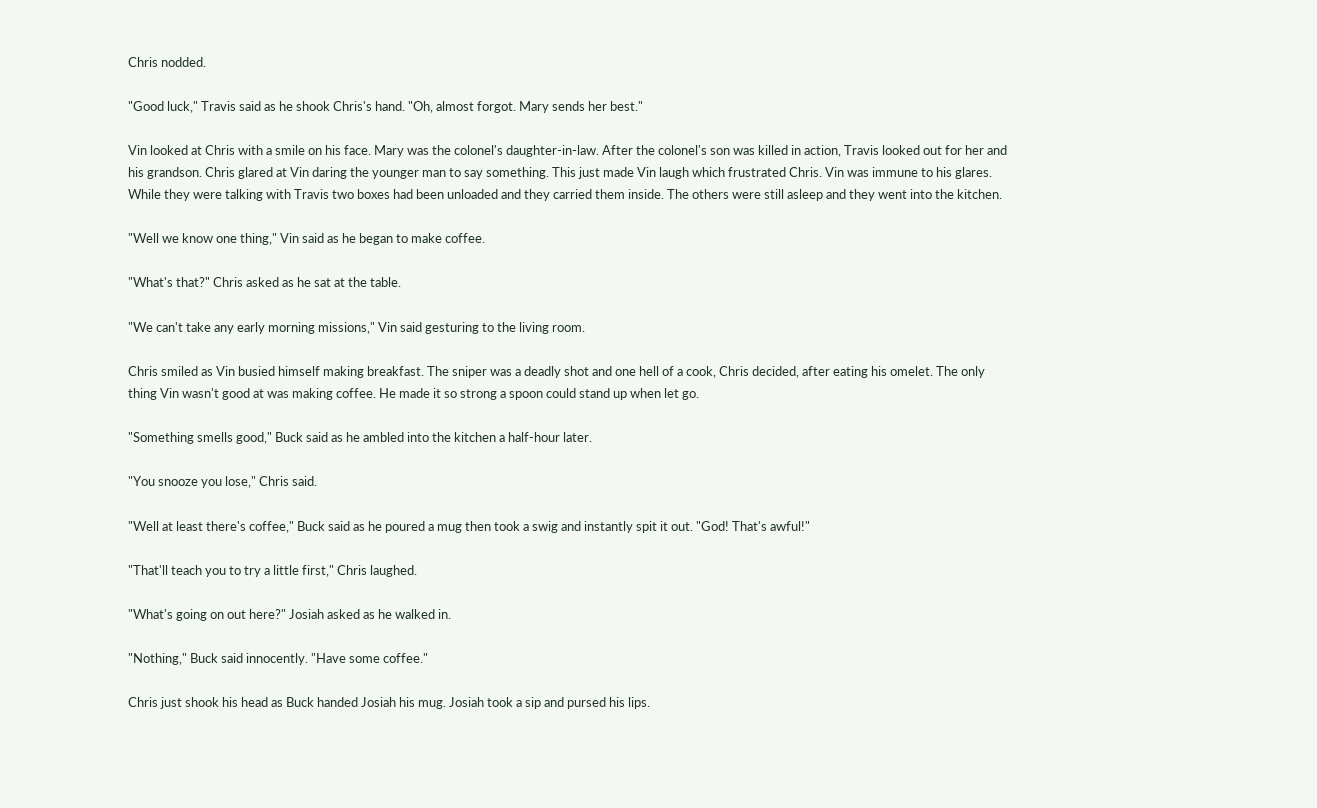Chris nodded.

"Good luck," Travis said as he shook Chris's hand. "Oh, almost forgot. Mary sends her best."

Vin looked at Chris with a smile on his face. Mary was the colonel's daughter-in-law. After the colonel's son was killed in action, Travis looked out for her and his grandson. Chris glared at Vin daring the younger man to say something. This just made Vin laugh which frustrated Chris. Vin was immune to his glares. While they were talking with Travis two boxes had been unloaded and they carried them inside. The others were still asleep and they went into the kitchen.

"Well we know one thing," Vin said as he began to make coffee.

"What's that?" Chris asked as he sat at the table.

"We can't take any early morning missions," Vin said gesturing to the living room.

Chris smiled as Vin busied himself making breakfast. The sniper was a deadly shot and one hell of a cook, Chris decided, after eating his omelet. The only thing Vin wasn't good at was making coffee. He made it so strong a spoon could stand up when let go.

"Something smells good," Buck said as he ambled into the kitchen a half-hour later.

"You snooze you lose," Chris said.

"Well at least there's coffee," Buck said as he poured a mug then took a swig and instantly spit it out. "God! That's awful!"

"That'll teach you to try a little first," Chris laughed.

"What's going on out here?" Josiah asked as he walked in.

"Nothing," Buck said innocently. "Have some coffee."

Chris just shook his head as Buck handed Josiah his mug. Josiah took a sip and pursed his lips.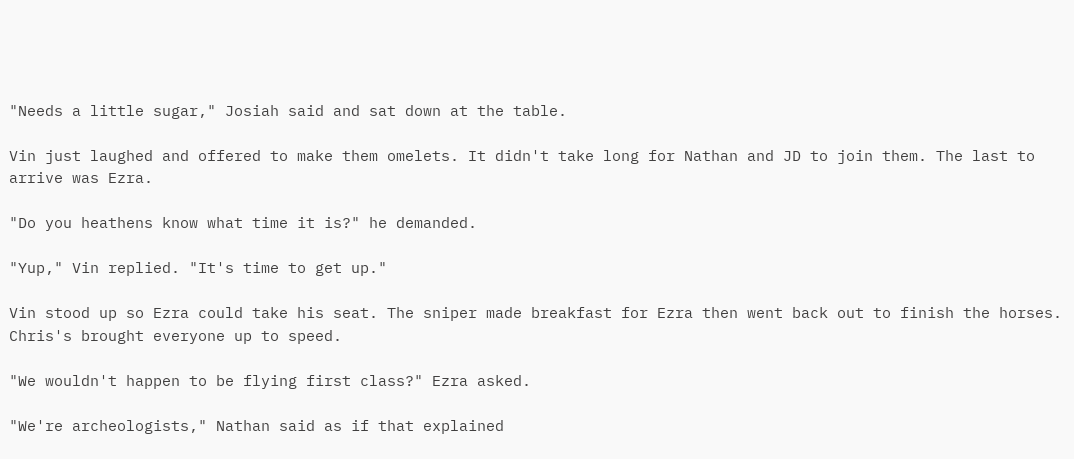"Needs a little sugar," Josiah said and sat down at the table.

Vin just laughed and offered to make them omelets. It didn't take long for Nathan and JD to join them. The last to arrive was Ezra.

"Do you heathens know what time it is?" he demanded.

"Yup," Vin replied. "It's time to get up."

Vin stood up so Ezra could take his seat. The sniper made breakfast for Ezra then went back out to finish the horses. Chris's brought everyone up to speed.

"We wouldn't happen to be flying first class?" Ezra asked.

"We're archeologists," Nathan said as if that explained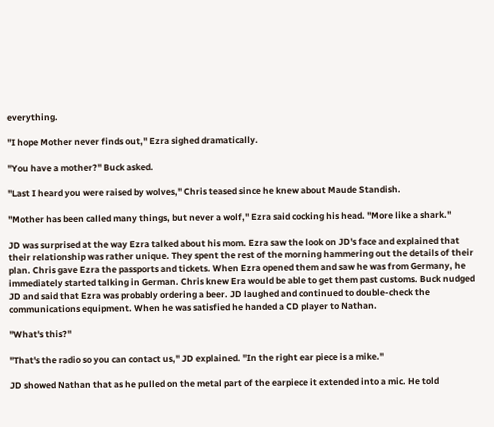everything.

"I hope Mother never finds out," Ezra sighed dramatically.

"You have a mother?" Buck asked.

"Last I heard you were raised by wolves," Chris teased since he knew about Maude Standish.

"Mother has been called many things, but never a wolf," Ezra said cocking his head. "More like a shark."

JD was surprised at the way Ezra talked about his mom. Ezra saw the look on JD's face and explained that their relationship was rather unique. They spent the rest of the morning hammering out the details of their plan. Chris gave Ezra the passports and tickets. When Ezra opened them and saw he was from Germany, he immediately started talking in German. Chris knew Era would be able to get them past customs. Buck nudged JD and said that Ezra was probably ordering a beer. JD laughed and continued to double-check the communications equipment. When he was satisfied he handed a CD player to Nathan.

"What's this?"

"That's the radio so you can contact us," JD explained. "In the right ear piece is a mike."

JD showed Nathan that as he pulled on the metal part of the earpiece it extended into a mic. He told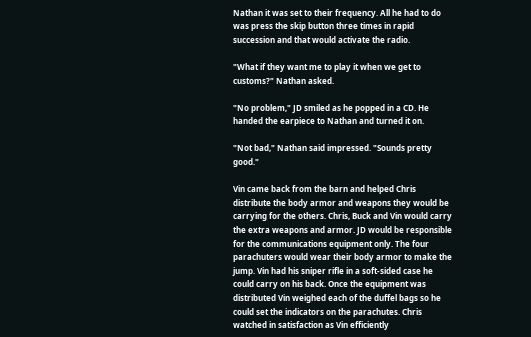Nathan it was set to their frequency. All he had to do was press the skip button three times in rapid succession and that would activate the radio.

"What if they want me to play it when we get to customs?" Nathan asked.

"No problem," JD smiled as he popped in a CD. He handed the earpiece to Nathan and turned it on.

"Not bad," Nathan said impressed. "Sounds pretty good."

Vin came back from the barn and helped Chris distribute the body armor and weapons they would be carrying for the others. Chris, Buck and Vin would carry the extra weapons and armor. JD would be responsible for the communications equipment only. The four parachuters would wear their body armor to make the jump. Vin had his sniper rifle in a soft-sided case he could carry on his back. Once the equipment was distributed Vin weighed each of the duffel bags so he could set the indicators on the parachutes. Chris watched in satisfaction as Vin efficiently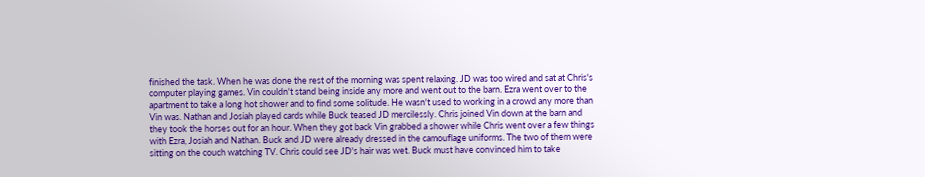finished the task. When he was done the rest of the morning was spent relaxing. JD was too wired and sat at Chris's computer playing games. Vin couldn't stand being inside any more and went out to the barn. Ezra went over to the apartment to take a long hot shower and to find some solitude. He wasn't used to working in a crowd any more than Vin was. Nathan and Josiah played cards while Buck teased JD mercilessly. Chris joined Vin down at the barn and they took the horses out for an hour. When they got back Vin grabbed a shower while Chris went over a few things with Ezra, Josiah and Nathan. Buck and JD were already dressed in the camouflage uniforms. The two of them were sitting on the couch watching TV. Chris could see JD's hair was wet. Buck must have convinced him to take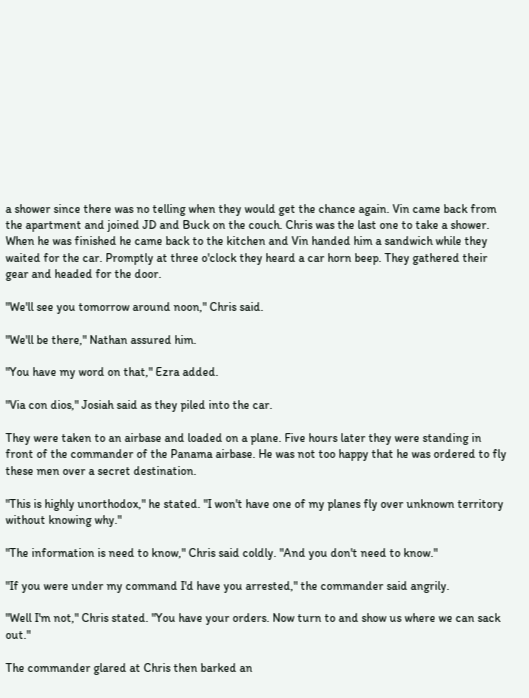a shower since there was no telling when they would get the chance again. Vin came back from the apartment and joined JD and Buck on the couch. Chris was the last one to take a shower. When he was finished he came back to the kitchen and Vin handed him a sandwich while they waited for the car. Promptly at three o'clock they heard a car horn beep. They gathered their gear and headed for the door.

"We'll see you tomorrow around noon," Chris said.

"We'll be there," Nathan assured him.

"You have my word on that," Ezra added.

"Via con dios," Josiah said as they piled into the car.

They were taken to an airbase and loaded on a plane. Five hours later they were standing in front of the commander of the Panama airbase. He was not too happy that he was ordered to fly these men over a secret destination.

"This is highly unorthodox," he stated. "I won't have one of my planes fly over unknown territory without knowing why."

"The information is need to know," Chris said coldly. "And you don't need to know."

"If you were under my command I'd have you arrested," the commander said angrily.

"Well I'm not," Chris stated. "You have your orders. Now turn to and show us where we can sack out."

The commander glared at Chris then barked an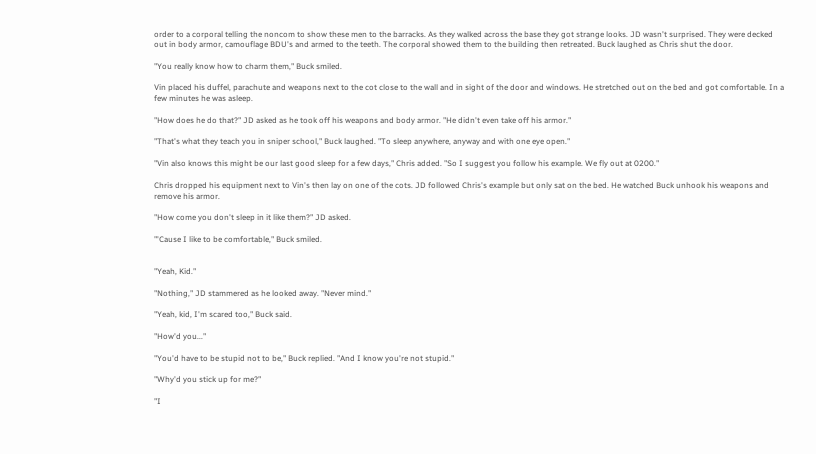order to a corporal telling the noncom to show these men to the barracks. As they walked across the base they got strange looks. JD wasn't surprised. They were decked out in body armor, camouflage BDU's and armed to the teeth. The corporal showed them to the building then retreated. Buck laughed as Chris shut the door.

"You really know how to charm them," Buck smiled.

Vin placed his duffel, parachute and weapons next to the cot close to the wall and in sight of the door and windows. He stretched out on the bed and got comfortable. In a few minutes he was asleep.

"How does he do that?" JD asked as he took off his weapons and body armor. "He didn't even take off his armor."

"That's what they teach you in sniper school," Buck laughed. "To sleep anywhere, anyway and with one eye open."

"Vin also knows this might be our last good sleep for a few days," Chris added. "So I suggest you follow his example. We fly out at 0200."

Chris dropped his equipment next to Vin's then lay on one of the cots. JD followed Chris's example but only sat on the bed. He watched Buck unhook his weapons and remove his armor.

"How come you don't sleep in it like them?" JD asked.

"'Cause I like to be comfortable," Buck smiled.


"Yeah, Kid."

"Nothing," JD stammered as he looked away. "Never mind."

"Yeah, kid, I'm scared too," Buck said.

"How'd you..."

"You'd have to be stupid not to be," Buck replied. "And I know you're not stupid."

"Why'd you stick up for me?"

"I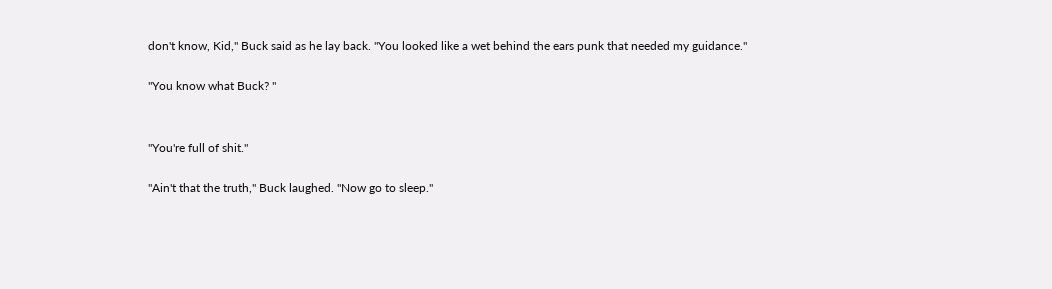don't know, Kid," Buck said as he lay back. "You looked like a wet behind the ears punk that needed my guidance."

"You know what Buck? "


"You're full of shit."

"Ain't that the truth," Buck laughed. "Now go to sleep."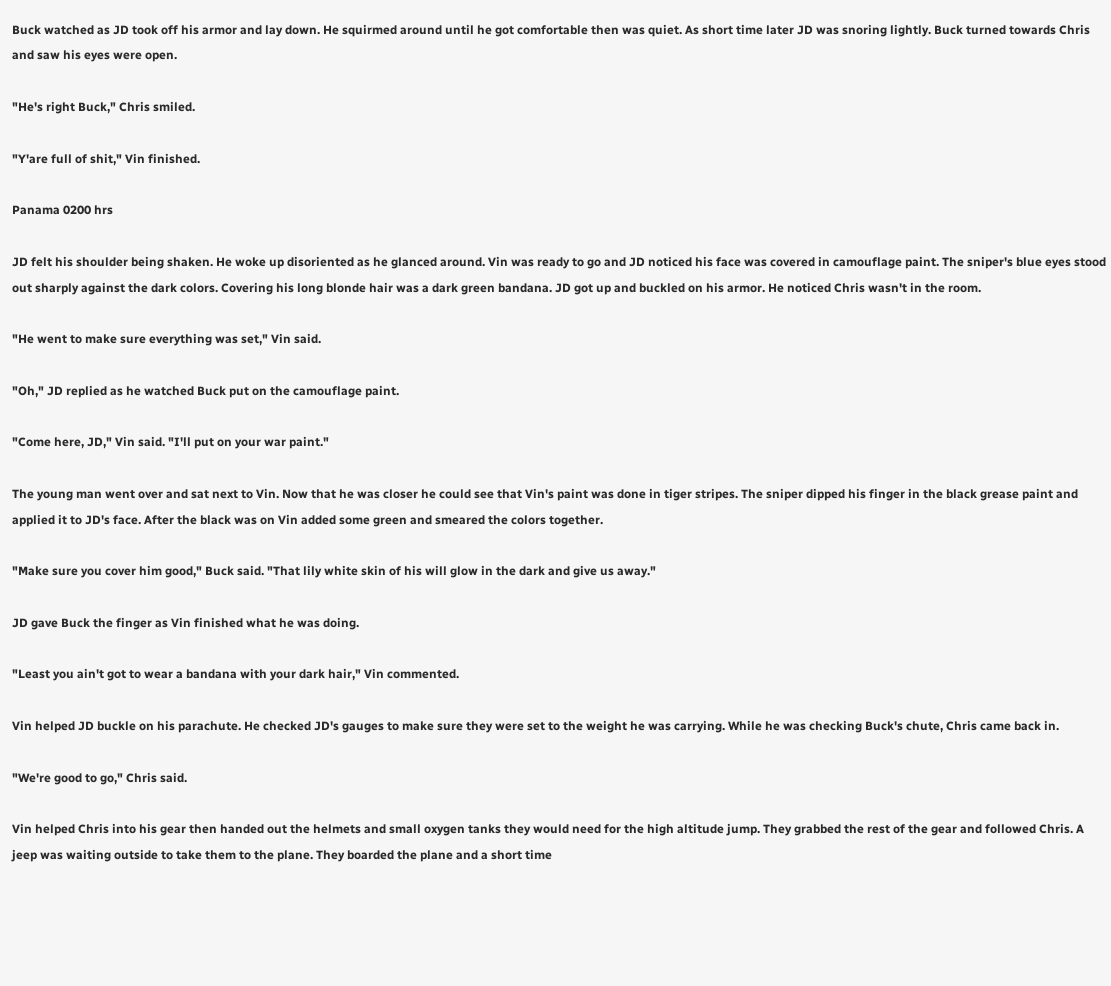Buck watched as JD took off his armor and lay down. He squirmed around until he got comfortable then was quiet. As short time later JD was snoring lightly. Buck turned towards Chris and saw his eyes were open.

"He's right Buck," Chris smiled.

"Y'are full of shit," Vin finished.

Panama 0200 hrs

JD felt his shoulder being shaken. He woke up disoriented as he glanced around. Vin was ready to go and JD noticed his face was covered in camouflage paint. The sniper's blue eyes stood out sharply against the dark colors. Covering his long blonde hair was a dark green bandana. JD got up and buckled on his armor. He noticed Chris wasn't in the room.

"He went to make sure everything was set," Vin said.

"Oh," JD replied as he watched Buck put on the camouflage paint.

"Come here, JD," Vin said. "I'll put on your war paint."

The young man went over and sat next to Vin. Now that he was closer he could see that Vin's paint was done in tiger stripes. The sniper dipped his finger in the black grease paint and applied it to JD's face. After the black was on Vin added some green and smeared the colors together.

"Make sure you cover him good," Buck said. "That lily white skin of his will glow in the dark and give us away."

JD gave Buck the finger as Vin finished what he was doing.

"Least you ain't got to wear a bandana with your dark hair," Vin commented.

Vin helped JD buckle on his parachute. He checked JD's gauges to make sure they were set to the weight he was carrying. While he was checking Buck's chute, Chris came back in.

"We're good to go," Chris said.

Vin helped Chris into his gear then handed out the helmets and small oxygen tanks they would need for the high altitude jump. They grabbed the rest of the gear and followed Chris. A jeep was waiting outside to take them to the plane. They boarded the plane and a short time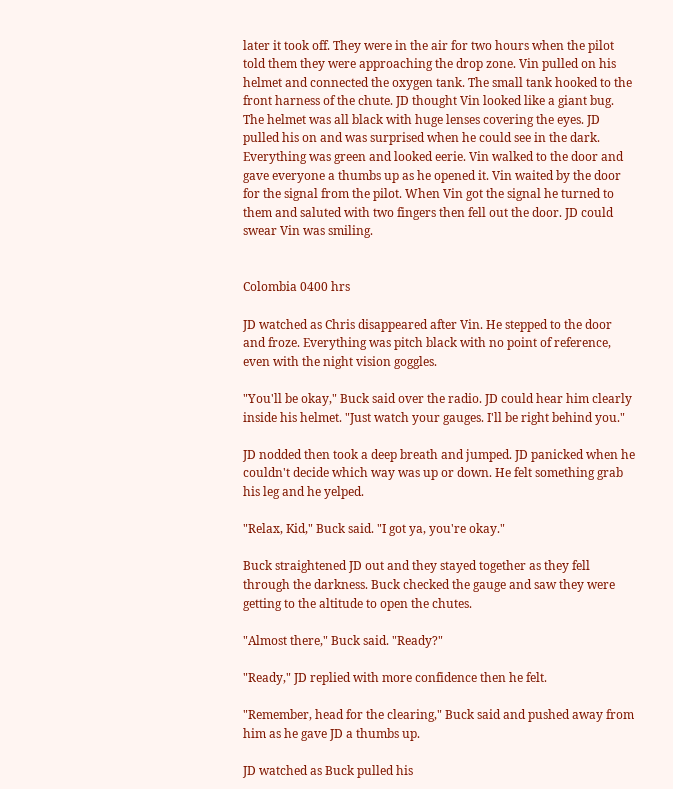later it took off. They were in the air for two hours when the pilot told them they were approaching the drop zone. Vin pulled on his helmet and connected the oxygen tank. The small tank hooked to the front harness of the chute. JD thought Vin looked like a giant bug. The helmet was all black with huge lenses covering the eyes. JD pulled his on and was surprised when he could see in the dark. Everything was green and looked eerie. Vin walked to the door and gave everyone a thumbs up as he opened it. Vin waited by the door for the signal from the pilot. When Vin got the signal he turned to them and saluted with two fingers then fell out the door. JD could swear Vin was smiling.


Colombia 0400 hrs

JD watched as Chris disappeared after Vin. He stepped to the door and froze. Everything was pitch black with no point of reference, even with the night vision goggles.

"You'll be okay," Buck said over the radio. JD could hear him clearly inside his helmet. "Just watch your gauges. I'll be right behind you."

JD nodded then took a deep breath and jumped. JD panicked when he couldn't decide which way was up or down. He felt something grab his leg and he yelped.

"Relax, Kid," Buck said. "I got ya, you're okay."

Buck straightened JD out and they stayed together as they fell through the darkness. Buck checked the gauge and saw they were getting to the altitude to open the chutes.

"Almost there," Buck said. "Ready?"

"Ready," JD replied with more confidence then he felt.

"Remember, head for the clearing," Buck said and pushed away from him as he gave JD a thumbs up.

JD watched as Buck pulled his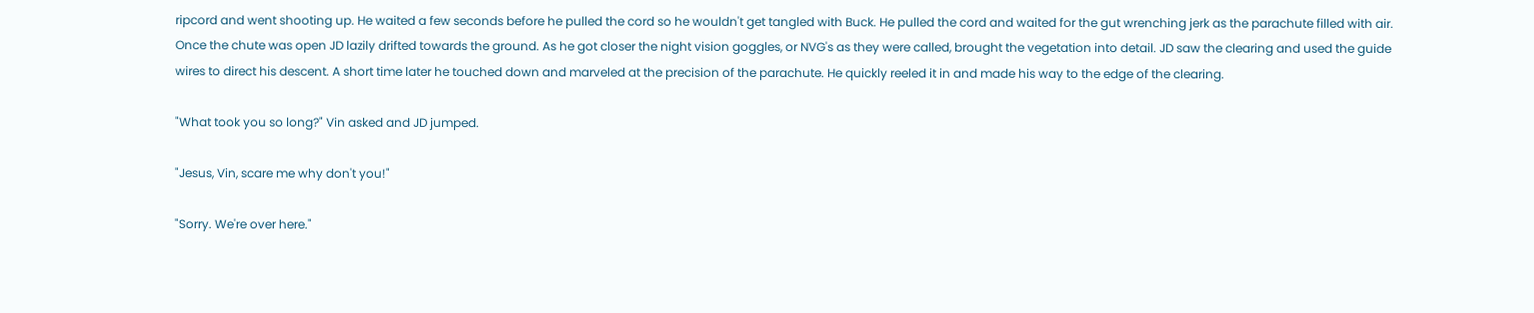ripcord and went shooting up. He waited a few seconds before he pulled the cord so he wouldn't get tangled with Buck. He pulled the cord and waited for the gut wrenching jerk as the parachute filled with air. Once the chute was open JD lazily drifted towards the ground. As he got closer the night vision goggles, or NVG's as they were called, brought the vegetation into detail. JD saw the clearing and used the guide wires to direct his descent. A short time later he touched down and marveled at the precision of the parachute. He quickly reeled it in and made his way to the edge of the clearing.

"What took you so long?" Vin asked and JD jumped.

"Jesus, Vin, scare me why don't you!"

"Sorry. We're over here."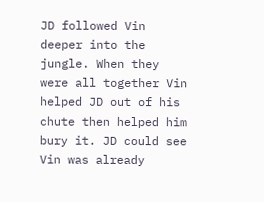JD followed Vin deeper into the jungle. When they were all together Vin helped JD out of his chute then helped him bury it. JD could see Vin was already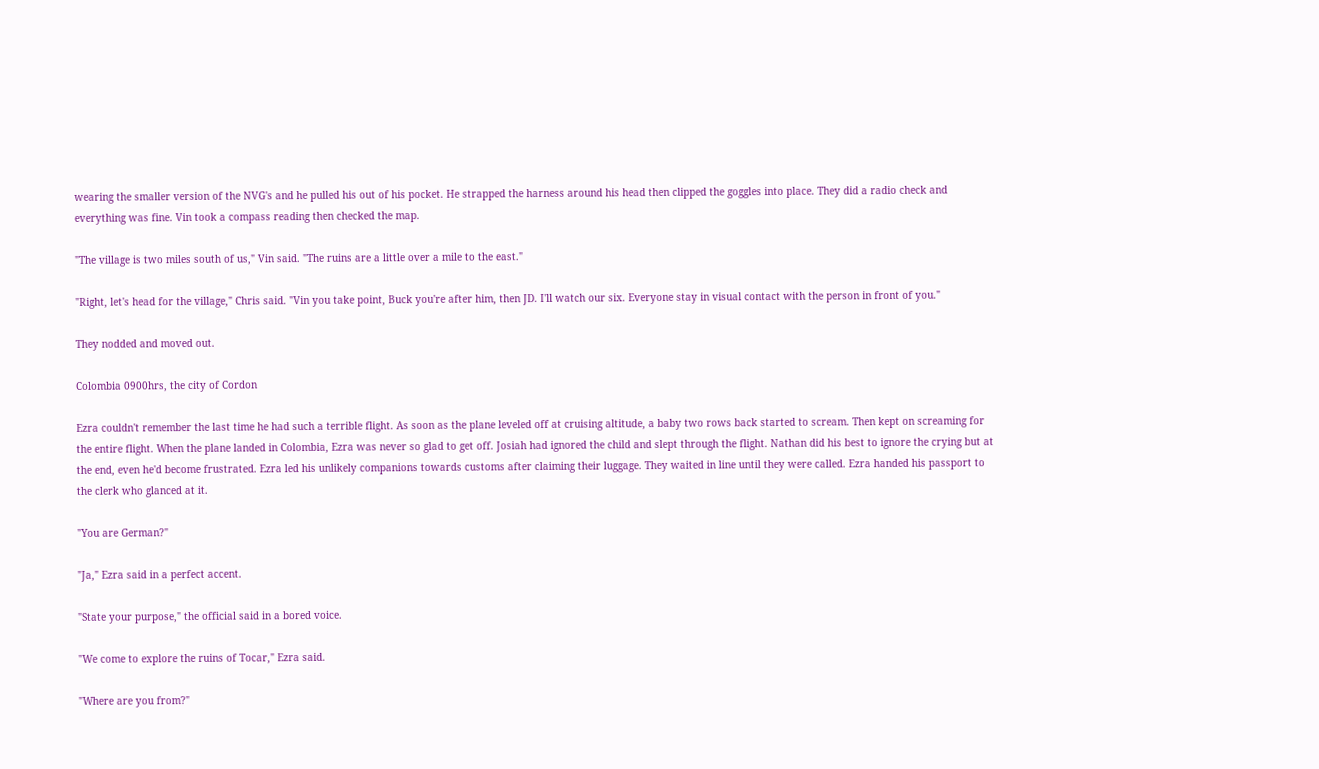wearing the smaller version of the NVG's and he pulled his out of his pocket. He strapped the harness around his head then clipped the goggles into place. They did a radio check and everything was fine. Vin took a compass reading then checked the map.

"The village is two miles south of us," Vin said. "The ruins are a little over a mile to the east."

"Right, let's head for the village," Chris said. "Vin you take point, Buck you're after him, then JD. I'll watch our six. Everyone stay in visual contact with the person in front of you."

They nodded and moved out.

Colombia 0900hrs, the city of Cordon

Ezra couldn't remember the last time he had such a terrible flight. As soon as the plane leveled off at cruising altitude, a baby two rows back started to scream. Then kept on screaming for the entire flight. When the plane landed in Colombia, Ezra was never so glad to get off. Josiah had ignored the child and slept through the flight. Nathan did his best to ignore the crying but at the end, even he'd become frustrated. Ezra led his unlikely companions towards customs after claiming their luggage. They waited in line until they were called. Ezra handed his passport to the clerk who glanced at it.

"You are German?"

"Ja," Ezra said in a perfect accent.

"State your purpose," the official said in a bored voice.

"We come to explore the ruins of Tocar," Ezra said.

"Where are you from?"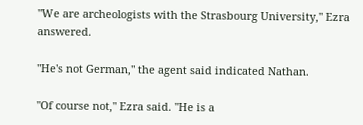"We are archeologists with the Strasbourg University," Ezra answered.

"He's not German," the agent said indicated Nathan.

"Of course not," Ezra said. "He is a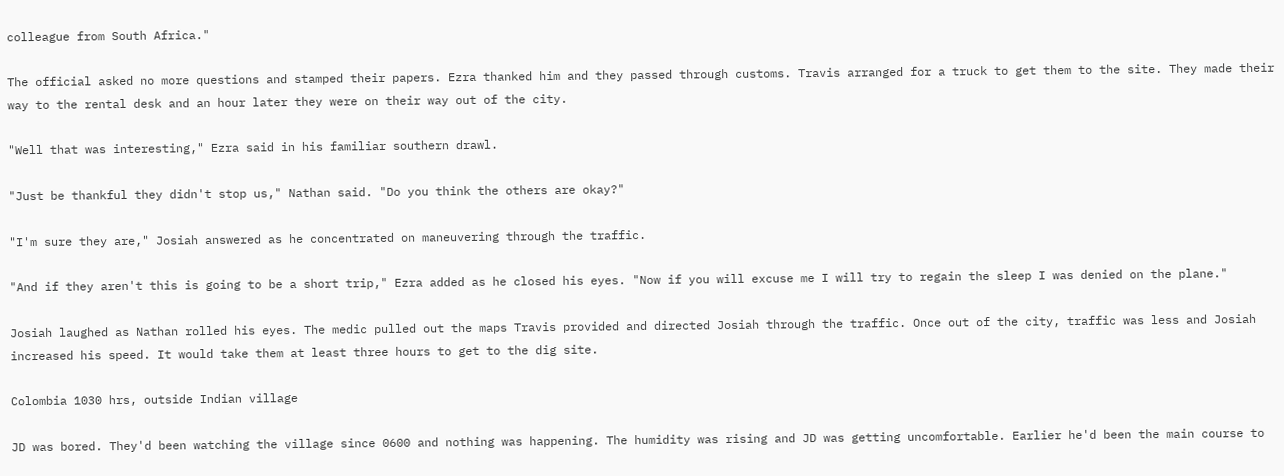colleague from South Africa."

The official asked no more questions and stamped their papers. Ezra thanked him and they passed through customs. Travis arranged for a truck to get them to the site. They made their way to the rental desk and an hour later they were on their way out of the city.

"Well that was interesting," Ezra said in his familiar southern drawl.

"Just be thankful they didn't stop us," Nathan said. "Do you think the others are okay?"

"I'm sure they are," Josiah answered as he concentrated on maneuvering through the traffic.

"And if they aren't this is going to be a short trip," Ezra added as he closed his eyes. "Now if you will excuse me I will try to regain the sleep I was denied on the plane."

Josiah laughed as Nathan rolled his eyes. The medic pulled out the maps Travis provided and directed Josiah through the traffic. Once out of the city, traffic was less and Josiah increased his speed. It would take them at least three hours to get to the dig site.

Colombia 1030 hrs, outside Indian village

JD was bored. They'd been watching the village since 0600 and nothing was happening. The humidity was rising and JD was getting uncomfortable. Earlier he'd been the main course to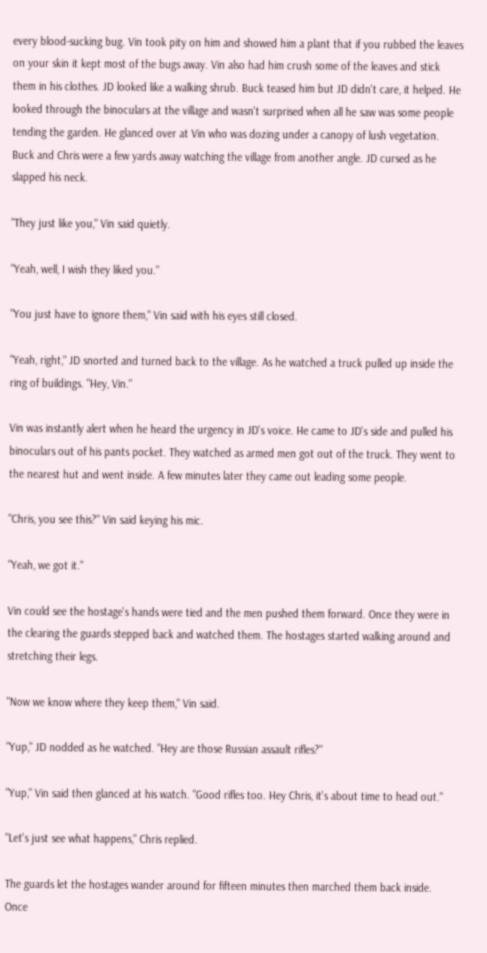every blood-sucking bug. Vin took pity on him and showed him a plant that if you rubbed the leaves on your skin it kept most of the bugs away. Vin also had him crush some of the leaves and stick them in his clothes. JD looked like a walking shrub. Buck teased him but JD didn't care, it helped. He looked through the binoculars at the village and wasn't surprised when all he saw was some people tending the garden. He glanced over at Vin who was dozing under a canopy of lush vegetation. Buck and Chris were a few yards away watching the village from another angle. JD cursed as he slapped his neck.

"They just like you," Vin said quietly.

"Yeah, well, I wish they liked you."

"You just have to ignore them," Vin said with his eyes still closed.

"Yeah, right," JD snorted and turned back to the village. As he watched a truck pulled up inside the ring of buildings. "Hey, Vin."

Vin was instantly alert when he heard the urgency in JD's voice. He came to JD's side and pulled his binoculars out of his pants pocket. They watched as armed men got out of the truck. They went to the nearest hut and went inside. A few minutes later they came out leading some people.

"Chris, you see this?" Vin said keying his mic.

"Yeah, we got it."

Vin could see the hostage's hands were tied and the men pushed them forward. Once they were in the clearing the guards stepped back and watched them. The hostages started walking around and stretching their legs.

"Now we know where they keep them," Vin said.

"Yup," JD nodded as he watched. "Hey are those Russian assault rifles?"

"Yup," Vin said then glanced at his watch. "Good rifles too. Hey Chris, it's about time to head out."

"Let's just see what happens," Chris replied.

The guards let the hostages wander around for fifteen minutes then marched them back inside. Once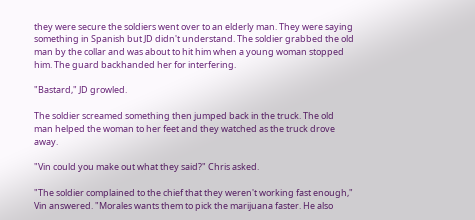they were secure the soldiers went over to an elderly man. They were saying something in Spanish but JD didn't understand. The soldier grabbed the old man by the collar and was about to hit him when a young woman stopped him. The guard backhanded her for interfering.

"Bastard," JD growled.

The soldier screamed something then jumped back in the truck. The old man helped the woman to her feet and they watched as the truck drove away.

"Vin could you make out what they said?" Chris asked.

"The soldier complained to the chief that they weren't working fast enough," Vin answered. "Morales wants them to pick the marijuana faster. He also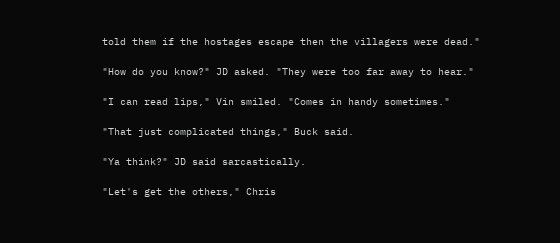told them if the hostages escape then the villagers were dead."

"How do you know?" JD asked. "They were too far away to hear."

"I can read lips," Vin smiled. "Comes in handy sometimes."

"That just complicated things," Buck said.

"Ya think?" JD said sarcastically.

"Let's get the others," Chris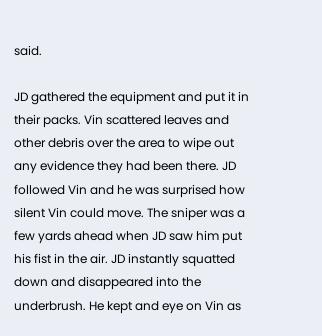said.

JD gathered the equipment and put it in their packs. Vin scattered leaves and other debris over the area to wipe out any evidence they had been there. JD followed Vin and he was surprised how silent Vin could move. The sniper was a few yards ahead when JD saw him put his fist in the air. JD instantly squatted down and disappeared into the underbrush. He kept and eye on Vin as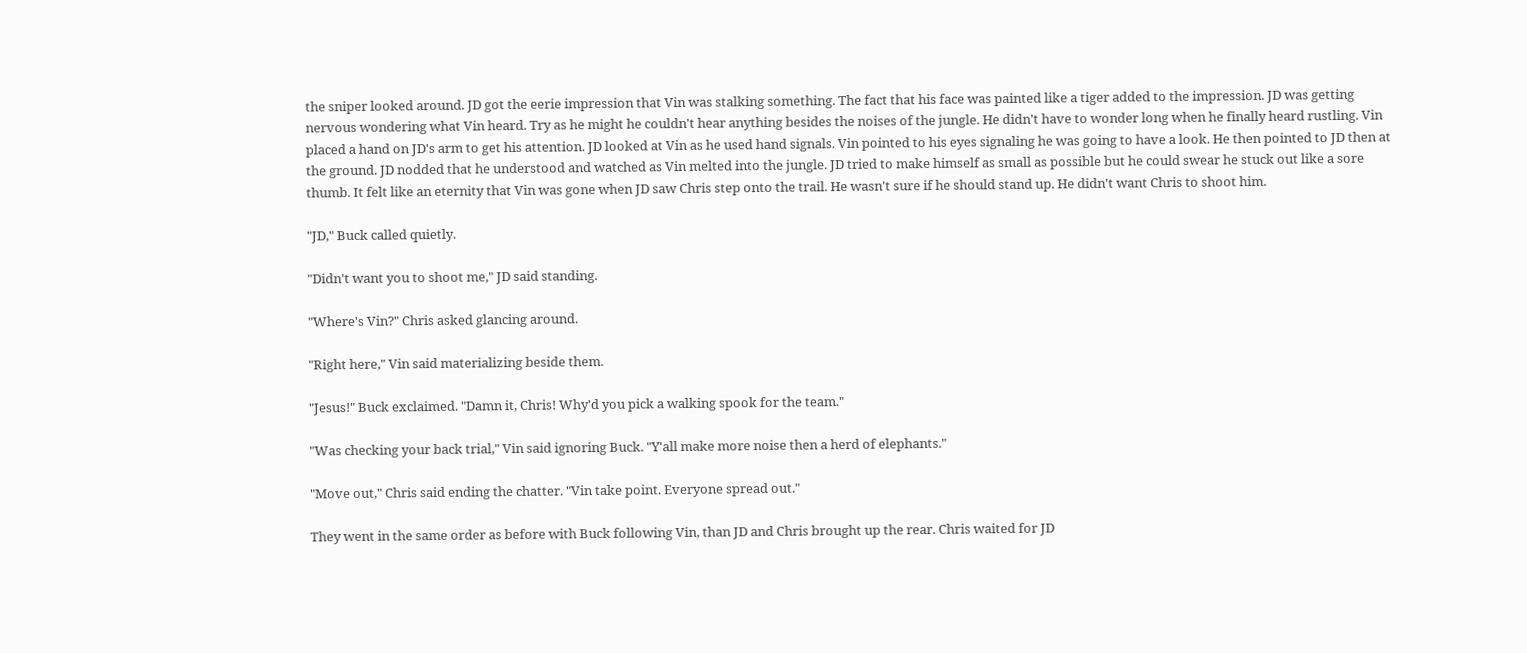the sniper looked around. JD got the eerie impression that Vin was stalking something. The fact that his face was painted like a tiger added to the impression. JD was getting nervous wondering what Vin heard. Try as he might he couldn't hear anything besides the noises of the jungle. He didn't have to wonder long when he finally heard rustling. Vin placed a hand on JD's arm to get his attention. JD looked at Vin as he used hand signals. Vin pointed to his eyes signaling he was going to have a look. He then pointed to JD then at the ground. JD nodded that he understood and watched as Vin melted into the jungle. JD tried to make himself as small as possible but he could swear he stuck out like a sore thumb. It felt like an eternity that Vin was gone when JD saw Chris step onto the trail. He wasn't sure if he should stand up. He didn't want Chris to shoot him.

"JD," Buck called quietly.

"Didn't want you to shoot me," JD said standing.

"Where's Vin?" Chris asked glancing around.

"Right here," Vin said materializing beside them.

"Jesus!" Buck exclaimed. "Damn it, Chris! Why'd you pick a walking spook for the team."

"Was checking your back trial," Vin said ignoring Buck. "Y'all make more noise then a herd of elephants."

"Move out," Chris said ending the chatter. "Vin take point. Everyone spread out."

They went in the same order as before with Buck following Vin, than JD and Chris brought up the rear. Chris waited for JD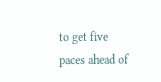to get five paces ahead of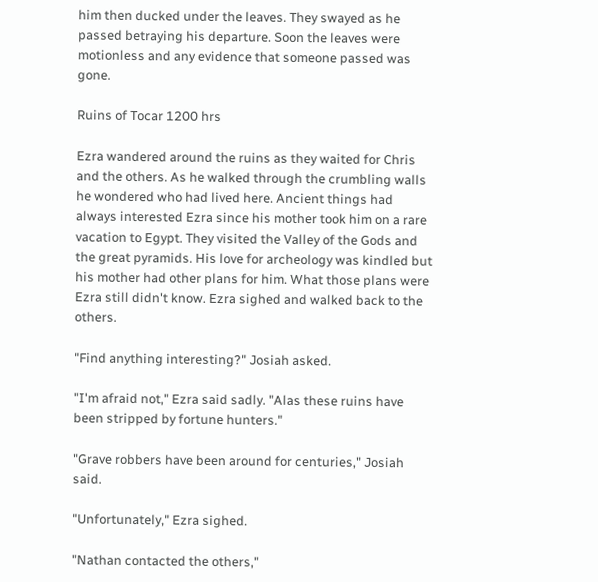him then ducked under the leaves. They swayed as he passed betraying his departure. Soon the leaves were motionless and any evidence that someone passed was gone.

Ruins of Tocar 1200 hrs

Ezra wandered around the ruins as they waited for Chris and the others. As he walked through the crumbling walls he wondered who had lived here. Ancient things had always interested Ezra since his mother took him on a rare vacation to Egypt. They visited the Valley of the Gods and the great pyramids. His love for archeology was kindled but his mother had other plans for him. What those plans were Ezra still didn't know. Ezra sighed and walked back to the others.

"Find anything interesting?" Josiah asked.

"I'm afraid not," Ezra said sadly. "Alas these ruins have been stripped by fortune hunters."

"Grave robbers have been around for centuries," Josiah said.

"Unfortunately," Ezra sighed.

"Nathan contacted the others,"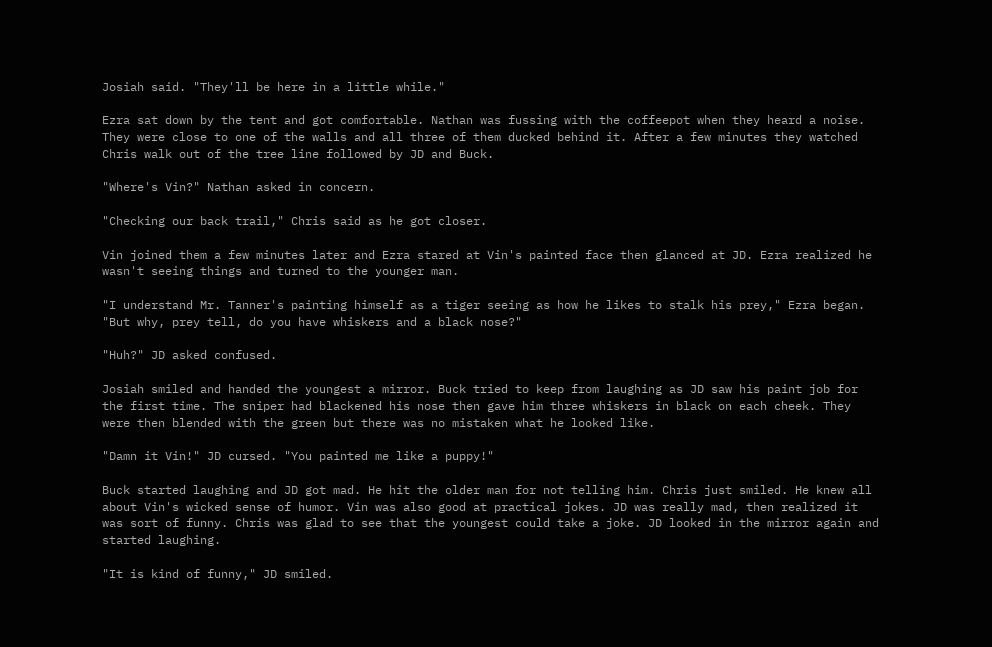Josiah said. "They'll be here in a little while."

Ezra sat down by the tent and got comfortable. Nathan was fussing with the coffeepot when they heard a noise. They were close to one of the walls and all three of them ducked behind it. After a few minutes they watched Chris walk out of the tree line followed by JD and Buck.

"Where's Vin?" Nathan asked in concern.

"Checking our back trail," Chris said as he got closer.

Vin joined them a few minutes later and Ezra stared at Vin's painted face then glanced at JD. Ezra realized he wasn't seeing things and turned to the younger man.

"I understand Mr. Tanner's painting himself as a tiger seeing as how he likes to stalk his prey," Ezra began. "But why, prey tell, do you have whiskers and a black nose?"

"Huh?" JD asked confused.

Josiah smiled and handed the youngest a mirror. Buck tried to keep from laughing as JD saw his paint job for the first time. The sniper had blackened his nose then gave him three whiskers in black on each cheek. They were then blended with the green but there was no mistaken what he looked like.

"Damn it Vin!" JD cursed. "You painted me like a puppy!"

Buck started laughing and JD got mad. He hit the older man for not telling him. Chris just smiled. He knew all about Vin's wicked sense of humor. Vin was also good at practical jokes. JD was really mad, then realized it was sort of funny. Chris was glad to see that the youngest could take a joke. JD looked in the mirror again and started laughing.

"It is kind of funny," JD smiled.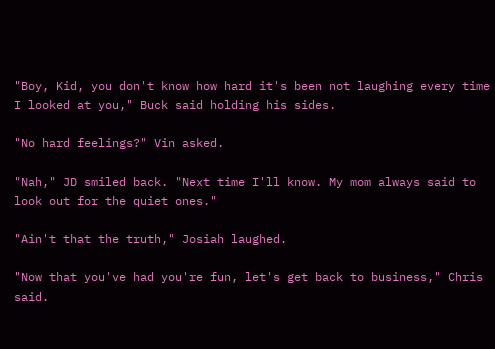"Boy, Kid, you don't know how hard it's been not laughing every time I looked at you," Buck said holding his sides.

"No hard feelings?" Vin asked.

"Nah," JD smiled back. "Next time I'll know. My mom always said to look out for the quiet ones."

"Ain't that the truth," Josiah laughed.

"Now that you've had you're fun, let's get back to business," Chris said.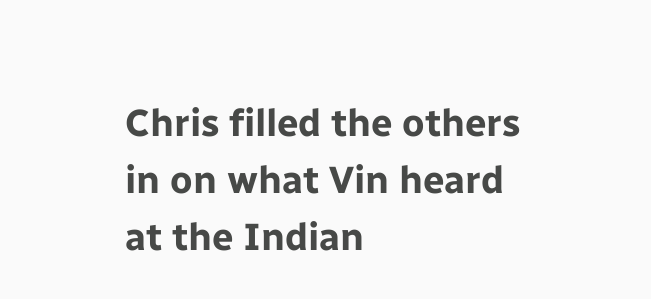Chris filled the others in on what Vin heard at the Indian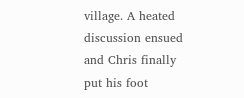village. A heated discussion ensued and Chris finally put his foot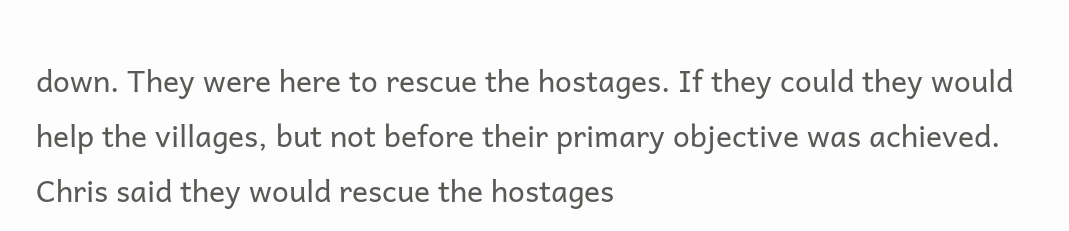down. They were here to rescue the hostages. If they could they would help the villages, but not before their primary objective was achieved. Chris said they would rescue the hostages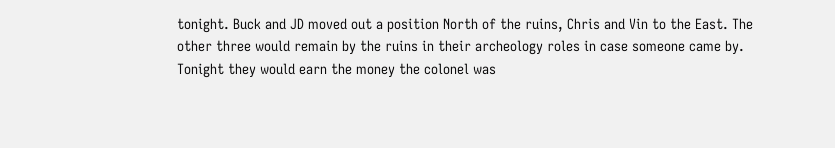tonight. Buck and JD moved out a position North of the ruins, Chris and Vin to the East. The other three would remain by the ruins in their archeology roles in case someone came by. Tonight they would earn the money the colonel was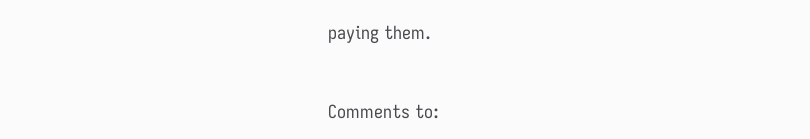paying them.


Comments to: